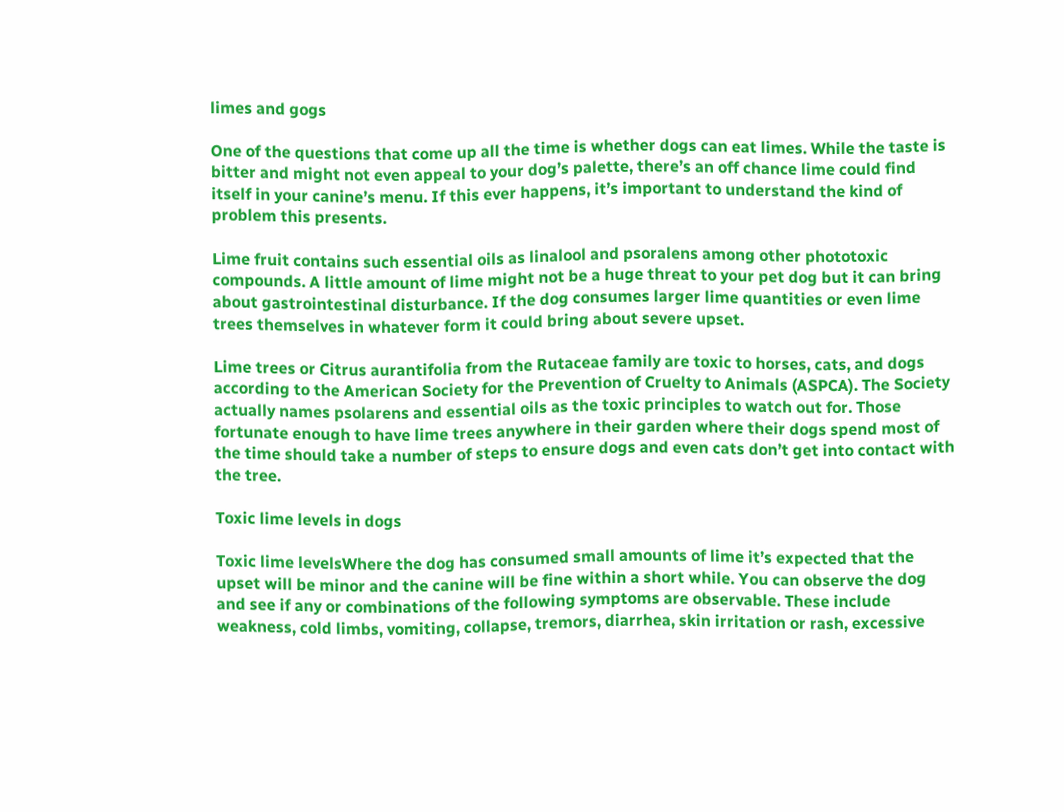limes and gogs

One of the questions that come up all the time is whether dogs can eat limes. While the taste is bitter and might not even appeal to your dog’s palette, there’s an off chance lime could find itself in your canine’s menu. If this ever happens, it’s important to understand the kind of problem this presents.

Lime fruit contains such essential oils as linalool and psoralens among other phototoxic compounds. A little amount of lime might not be a huge threat to your pet dog but it can bring about gastrointestinal disturbance. If the dog consumes larger lime quantities or even lime trees themselves in whatever form it could bring about severe upset.

Lime trees or Citrus aurantifolia from the Rutaceae family are toxic to horses, cats, and dogs according to the American Society for the Prevention of Cruelty to Animals (ASPCA). The Society actually names psolarens and essential oils as the toxic principles to watch out for. Those fortunate enough to have lime trees anywhere in their garden where their dogs spend most of the time should take a number of steps to ensure dogs and even cats don’t get into contact with the tree.

Toxic lime levels in dogs

Toxic lime levelsWhere the dog has consumed small amounts of lime it’s expected that the upset will be minor and the canine will be fine within a short while. You can observe the dog and see if any or combinations of the following symptoms are observable. These include weakness, cold limbs, vomiting, collapse, tremors, diarrhea, skin irritation or rash, excessive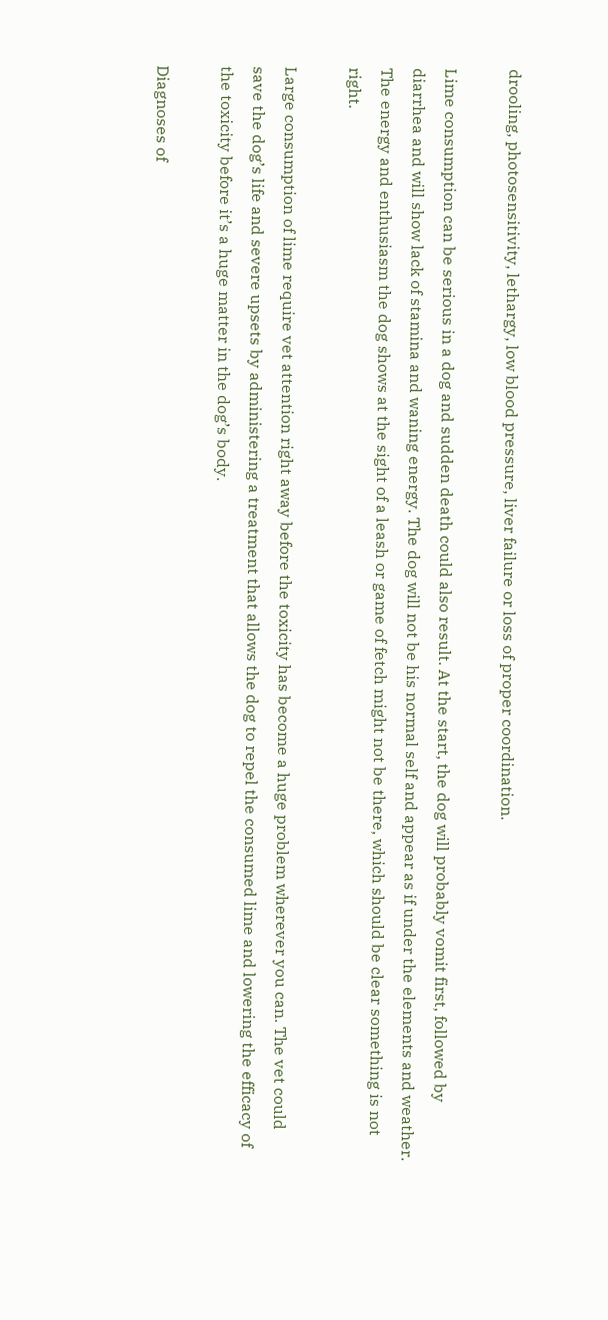drooling, photosensitivity, lethargy, low blood pressure, liver failure or loss of proper coordination.

Lime consumption can be serious in a dog and sudden death could also result. At the start, the dog will probably vomit first, followed by diarrhea and will show lack of stamina and waning energy. The dog will not be his normal self and appear as if under the elements and weather. The energy and enthusiasm the dog shows at the sight of a leash or game of fetch might not be there, which should be clear something is not right.

Large consumption of lime require vet attention right away before the toxicity has become a huge problem wherever you can. The vet could save the dog’s life and severe upsets by administering a treatment that allows the dog to repel the consumed lime and lowering the efficacy of the toxicity before it’s a huge matter in the dog’s body.

Diagnoses of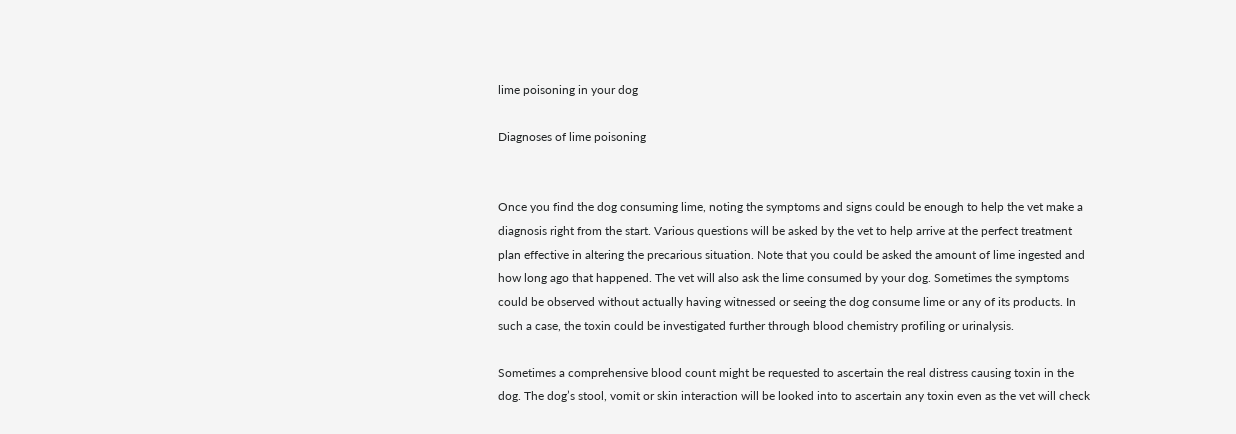lime poisoning in your dog

Diagnoses of lime poisoning


Once you find the dog consuming lime, noting the symptoms and signs could be enough to help the vet make a diagnosis right from the start. Various questions will be asked by the vet to help arrive at the perfect treatment plan effective in altering the precarious situation. Note that you could be asked the amount of lime ingested and how long ago that happened. The vet will also ask the lime consumed by your dog. Sometimes the symptoms could be observed without actually having witnessed or seeing the dog consume lime or any of its products. In such a case, the toxin could be investigated further through blood chemistry profiling or urinalysis.

Sometimes a comprehensive blood count might be requested to ascertain the real distress causing toxin in the dog. The dog’s stool, vomit or skin interaction will be looked into to ascertain any toxin even as the vet will check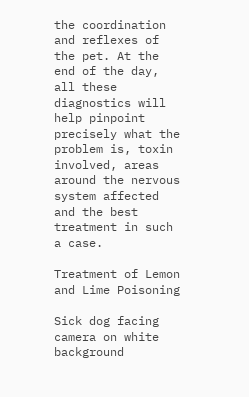the coordination and reflexes of the pet. At the end of the day, all these diagnostics will help pinpoint precisely what the problem is, toxin involved, areas around the nervous system affected and the best treatment in such a case.

Treatment of Lemon and Lime Poisoning

Sick dog facing camera on white background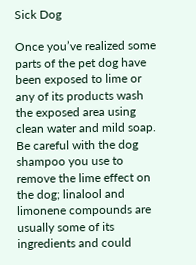Sick Dog

Once you’ve realized some parts of the pet dog have been exposed to lime or any of its products wash the exposed area using clean water and mild soap. Be careful with the dog shampoo you use to remove the lime effect on the dog; linalool and limonene compounds are usually some of its ingredients and could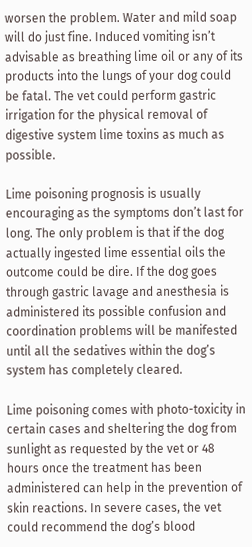worsen the problem. Water and mild soap will do just fine. Induced vomiting isn’t advisable as breathing lime oil or any of its products into the lungs of your dog could be fatal. The vet could perform gastric irrigation for the physical removal of digestive system lime toxins as much as possible.

Lime poisoning prognosis is usually encouraging as the symptoms don’t last for long. The only problem is that if the dog actually ingested lime essential oils the outcome could be dire. If the dog goes through gastric lavage and anesthesia is administered its possible confusion and coordination problems will be manifested until all the sedatives within the dog’s system has completely cleared.

Lime poisoning comes with photo-toxicity in certain cases and sheltering the dog from sunlight as requested by the vet or 48 hours once the treatment has been administered can help in the prevention of skin reactions. In severe cases, the vet could recommend the dog’s blood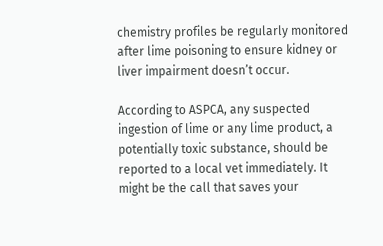chemistry profiles be regularly monitored after lime poisoning to ensure kidney or liver impairment doesn’t occur.

According to ASPCA, any suspected ingestion of lime or any lime product, a potentially toxic substance, should be reported to a local vet immediately. It might be the call that saves your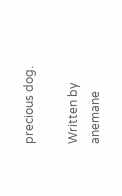precious dog.

Written by anemane